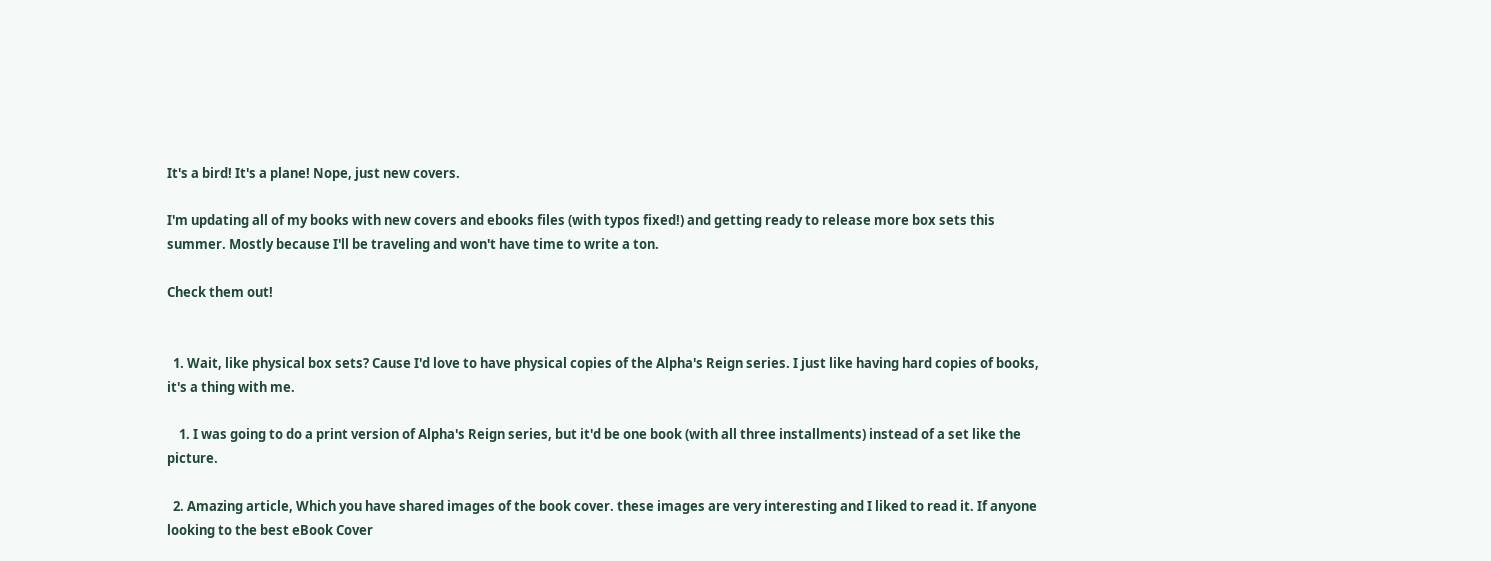It's a bird! It's a plane! Nope, just new covers.

I'm updating all of my books with new covers and ebooks files (with typos fixed!) and getting ready to release more box sets this summer. Mostly because I'll be traveling and won't have time to write a ton.

Check them out!


  1. Wait, like physical box sets? Cause I'd love to have physical copies of the Alpha's Reign series. I just like having hard copies of books, it's a thing with me.

    1. I was going to do a print version of Alpha's Reign series, but it'd be one book (with all three installments) instead of a set like the picture.

  2. Amazing article, Which you have shared images of the book cover. these images are very interesting and I liked to read it. If anyone looking to the best eBook Cover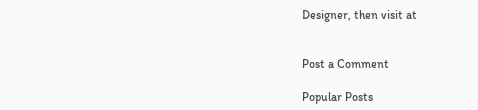Designer, then visit at


Post a Comment

Popular Posts